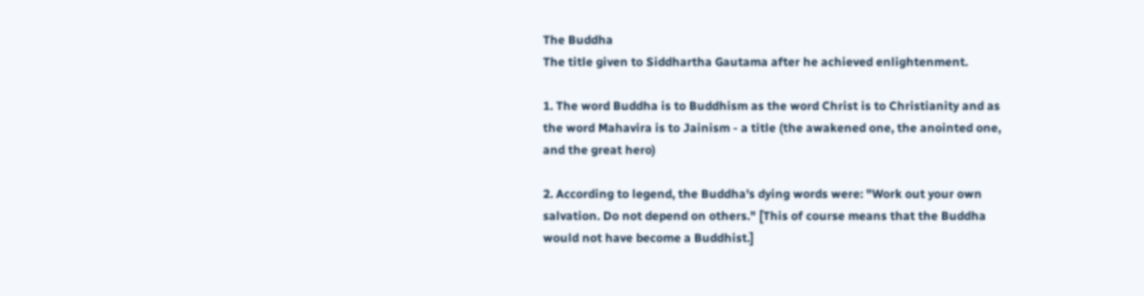The Buddha
The title given to Siddhartha Gautama after he achieved enlightenment.

1. The word Buddha is to Buddhism as the word Christ is to Christianity and as the word Mahavira is to Jainism - a title (the awakened one, the anointed one, and the great hero)

2. According to legend, the Buddha's dying words were: "Work out your own salvation. Do not depend on others." [This of course means that the Buddha would not have become a Buddhist.]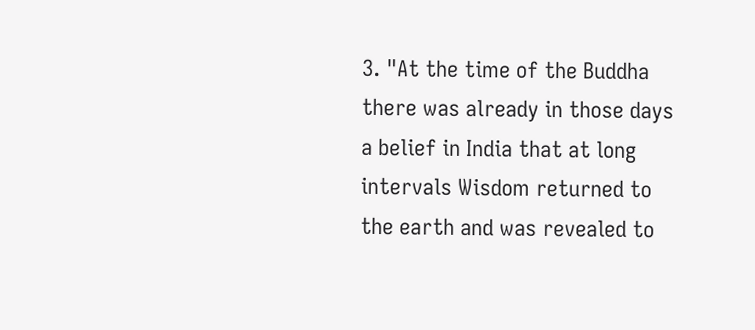3. "At the time of the Buddha there was already in those days a belief in India that at long intervals Wisdom returned to the earth and was revealed to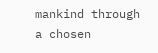mankind through a chosen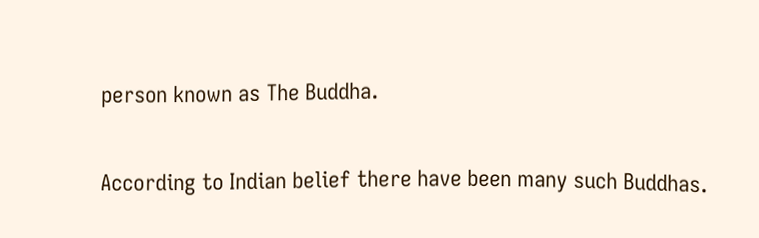person known as The Buddha.

According to Indian belief there have been many such Buddhas.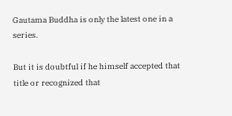Gautama Buddha is only the latest one in a series.

But it is doubtful if he himself accepted that title or recognized that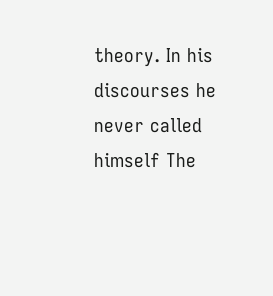theory. In his discourses he never called himself The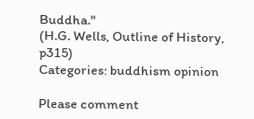Buddha."
(H.G. Wells, Outline of History, p315)
Categories: buddhism opinion

Please comment